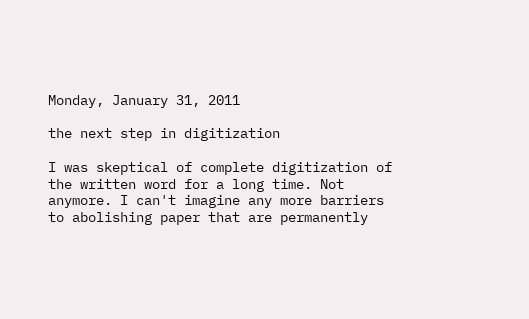Monday, January 31, 2011

the next step in digitization

I was skeptical of complete digitization of the written word for a long time. Not anymore. I can't imagine any more barriers to abolishing paper that are permanently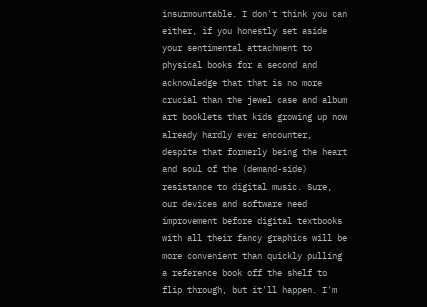insurmountable. I don't think you can either, if you honestly set aside your sentimental attachment to physical books for a second and acknowledge that that is no more crucial than the jewel case and album art booklets that kids growing up now already hardly ever encounter, despite that formerly being the heart and soul of the (demand-side) resistance to digital music. Sure, our devices and software need improvement before digital textbooks with all their fancy graphics will be more convenient than quickly pulling a reference book off the shelf to flip through, but it'll happen. I'm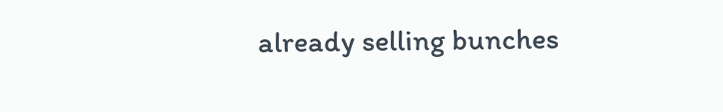already selling bunches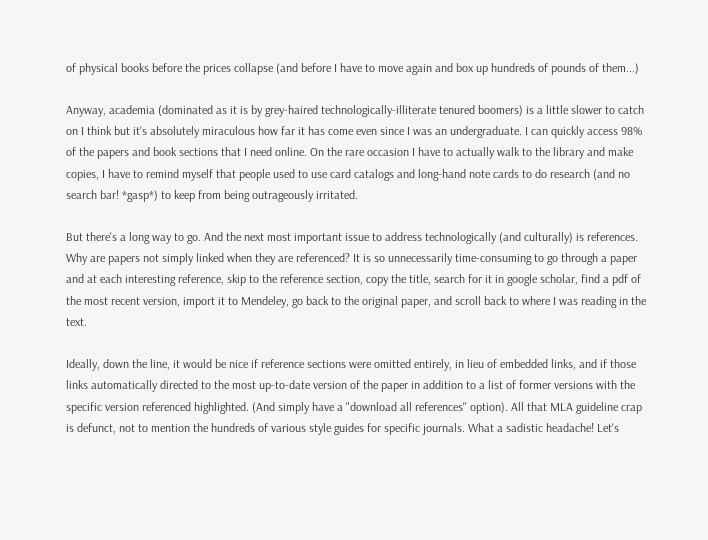of physical books before the prices collapse (and before I have to move again and box up hundreds of pounds of them...)

Anyway, academia (dominated as it is by grey-haired technologically-illiterate tenured boomers) is a little slower to catch on I think but it's absolutely miraculous how far it has come even since I was an undergraduate. I can quickly access 98% of the papers and book sections that I need online. On the rare occasion I have to actually walk to the library and make copies, I have to remind myself that people used to use card catalogs and long-hand note cards to do research (and no search bar! *gasp*) to keep from being outrageously irritated.

But there's a long way to go. And the next most important issue to address technologically (and culturally) is references. Why are papers not simply linked when they are referenced? It is so unnecessarily time-consuming to go through a paper and at each interesting reference, skip to the reference section, copy the title, search for it in google scholar, find a pdf of the most recent version, import it to Mendeley, go back to the original paper, and scroll back to where I was reading in the text.

Ideally, down the line, it would be nice if reference sections were omitted entirely, in lieu of embedded links, and if those links automatically directed to the most up-to-date version of the paper in addition to a list of former versions with the specific version referenced highlighted. (And simply have a "download all references" option). All that MLA guideline crap is defunct, not to mention the hundreds of various style guides for specific journals. What a sadistic headache! Let's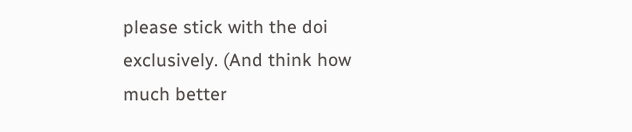please stick with the doi exclusively. (And think how much better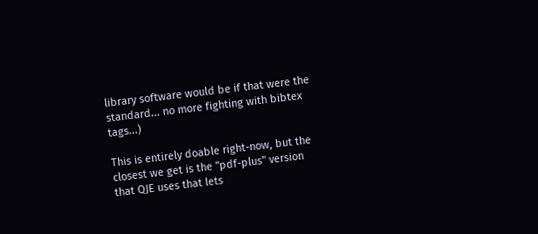library software would be if that were the standard... no more fighting with bibtex tags...)

This is entirely doable right-now, but the closest we get is the "pdf-plus" version that QJE uses that lets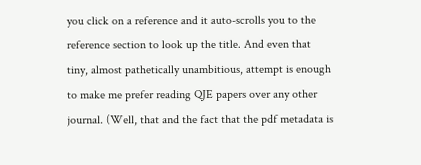you click on a reference and it auto-scrolls you to the reference section to look up the title. And even that tiny, almost pathetically unambitious, attempt is enough to make me prefer reading QJE papers over any other journal. (Well, that and the fact that the pdf metadata is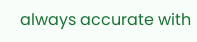always accurate with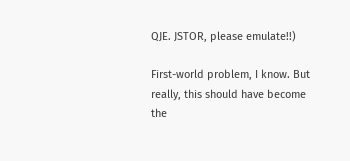QJE. JSTOR, please emulate!!)

First-world problem, I know. But really, this should have become the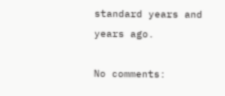standard years and years ago.

No comments: